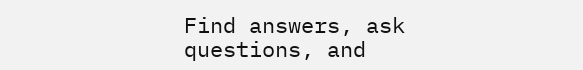Find answers, ask questions, and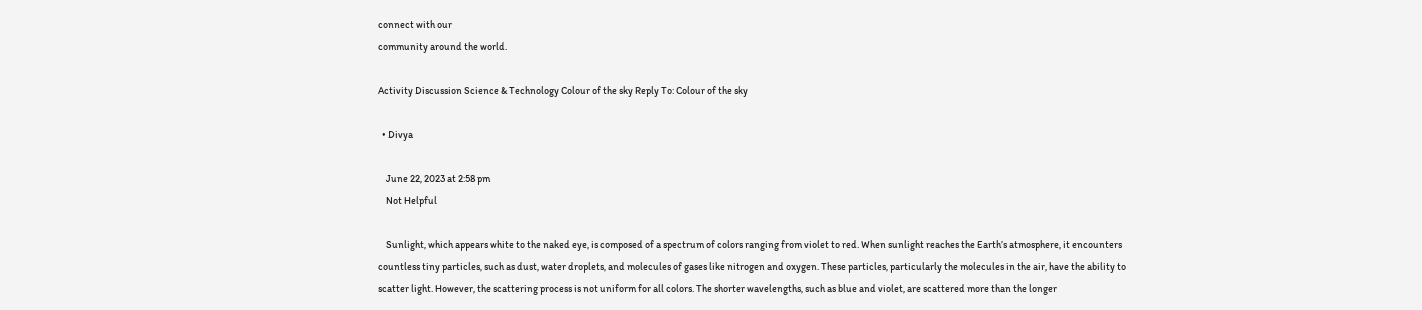connect with our
community around the world.

Activity Discussion Science & Technology Colour of the sky Reply To: Colour of the sky

  • Divya

    June 22, 2023 at 2:58 pm
    Not Helpful

    Sunlight, which appears white to the naked eye, is composed of a spectrum of colors ranging from violet to red. When sunlight reaches the Earth’s atmosphere, it encounters countless tiny particles, such as dust, water droplets, and molecules of gases like nitrogen and oxygen. These particles, particularly the molecules in the air, have the ability to scatter light. However, the scattering process is not uniform for all colors. The shorter wavelengths, such as blue and violet, are scattered more than the longer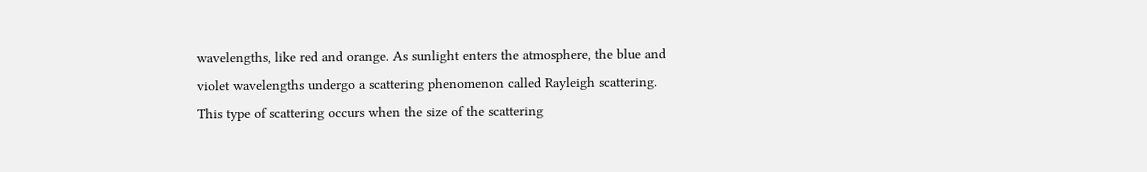wavelengths, like red and orange. As sunlight enters the atmosphere, the blue and violet wavelengths undergo a scattering phenomenon called Rayleigh scattering. This type of scattering occurs when the size of the scattering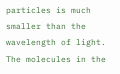particles is much smaller than the wavelength of light. The molecules in the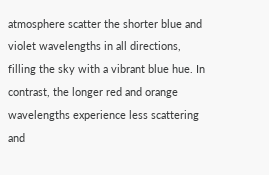atmosphere scatter the shorter blue and violet wavelengths in all directions, filling the sky with a vibrant blue hue. In contrast, the longer red and orange wavelengths experience less scattering and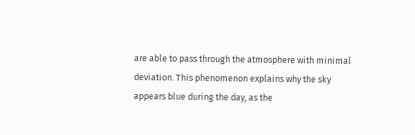are able to pass through the atmosphere with minimal deviation. This phenomenon explains why the sky appears blue during the day, as the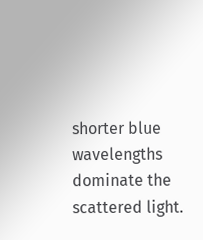shorter blue wavelengths dominate the scattered light.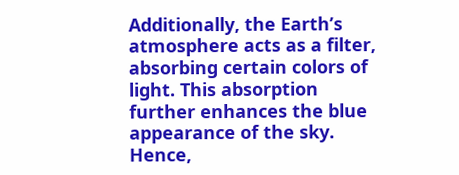Additionally, the Earth’s atmosphere acts as a filter, absorbing certain colors of light. This absorption further enhances the blue appearance of the sky. Hence,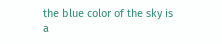the blue color of the sky is a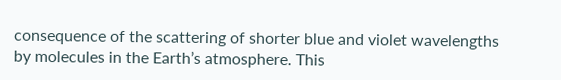consequence of the scattering of shorter blue and violet wavelengths by molecules in the Earth’s atmosphere. This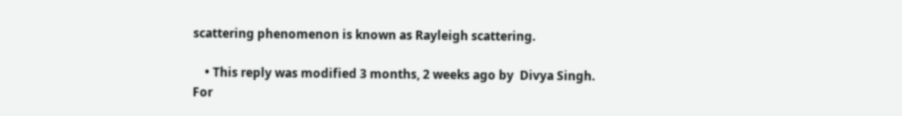scattering phenomenon is known as Rayleigh scattering.

    • This reply was modified 3 months, 2 weeks ago by  Divya Singh.
For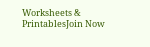Worksheets & PrintablesJoin Now